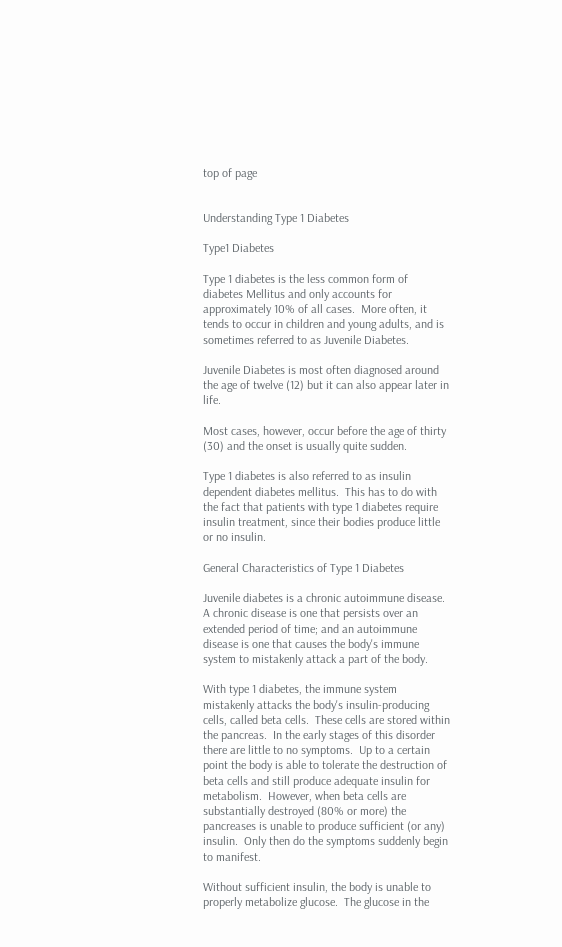top of page


Understanding Type 1 Diabetes

Type1 Diabetes

Type 1 diabetes is the less common form of diabetes Mellitus and only accounts for approximately 10% of all cases.  More often, it tends to occur in children and young adults, and is sometimes referred to as Juvenile Diabetes.

Juvenile Diabetes is most often diagnosed around the age of twelve (12) but it can also appear later in life.

Most cases, however, occur before the age of thirty (30) and the onset is usually quite sudden.

Type 1 diabetes is also referred to as insulin dependent diabetes mellitus.  This has to do with the fact that patients with type 1 diabetes require insulin treatment, since their bodies produce little or no insulin.

General Characteristics of Type 1 Diabetes

Juvenile diabetes is a chronic autoimmune disease.  A chronic disease is one that persists over an extended period of time; and an autoimmune disease is one that causes the body's immune system to mistakenly attack a part of the body.

With type 1 diabetes, the immune system mistakenly attacks the body's insulin-producing cells, called beta cells.  These cells are stored within the pancreas.  In the early stages of this disorder there are little to no symptoms.  Up to a certain point the body is able to tolerate the destruction of beta cells and still produce adequate insulin for metabolism.  However, when beta cells are substantially destroyed (80% or more) the pancreases is unable to produce sufficient (or any) insulin.  Only then do the symptoms suddenly begin to manifest.

Without sufficient insulin, the body is unable to properly metabolize glucose.  The glucose in the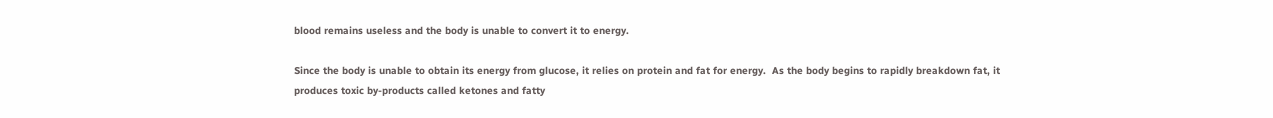blood remains useless and the body is unable to convert it to energy.

Since the body is unable to obtain its energy from glucose, it relies on protein and fat for energy.  As the body begins to rapidly breakdown fat, it produces toxic by-products called ketones and fatty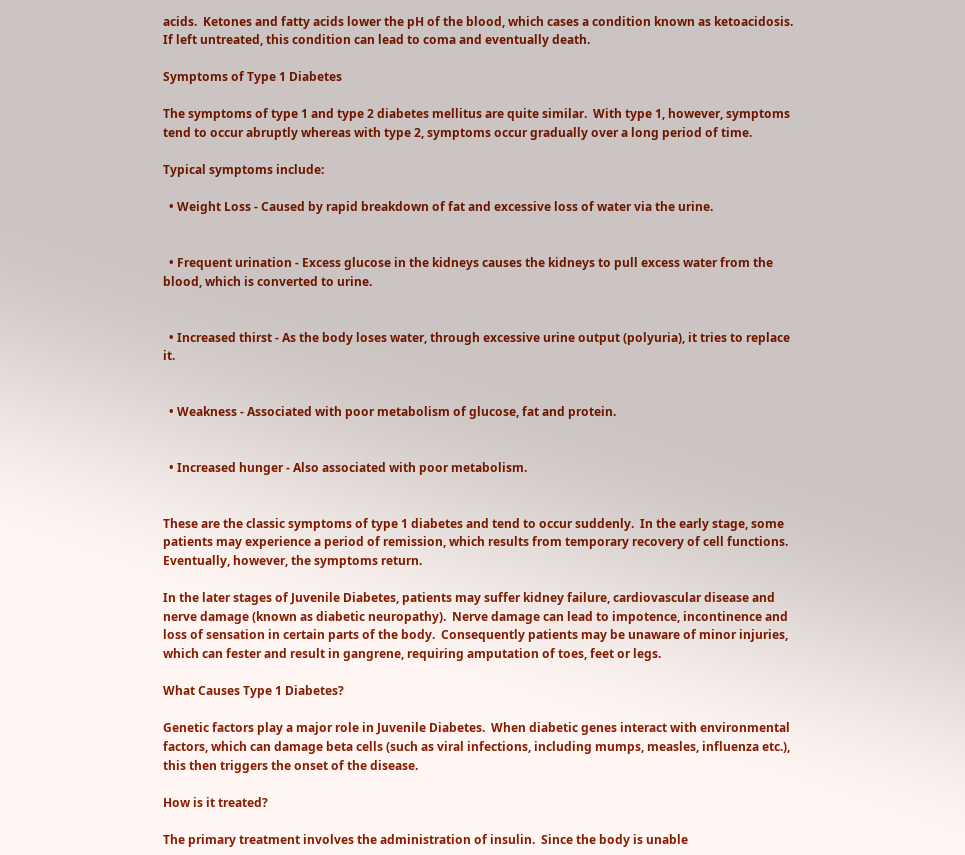acids.  Ketones and fatty acids lower the pH of the blood, which cases a condition known as ketoacidosis.  If left untreated, this condition can lead to coma and eventually death.

Symptoms of Type 1 Diabetes

The symptoms of type 1 and type 2 diabetes mellitus are quite similar.  With type 1, however, symptoms tend to occur abruptly whereas with type 2, symptoms occur gradually over a long period of time.

Typical symptoms include:

  • Weight Loss - Caused by rapid breakdown of fat and excessive loss of water via the urine.


  • Frequent urination - Excess glucose in the kidneys causes the kidneys to pull excess water from the blood, which is converted to urine.


  • Increased thirst - As the body loses water, through excessive urine output (polyuria), it tries to replace it.


  • Weakness - Associated with poor metabolism of glucose, fat and protein.


  • Increased hunger - Also associated with poor metabolism.


These are the classic symptoms of type 1 diabetes and tend to occur suddenly.  In the early stage, some patients may experience a period of remission, which results from temporary recovery of cell functions.  Eventually, however, the symptoms return.

In the later stages of Juvenile Diabetes, patients may suffer kidney failure, cardiovascular disease and nerve damage (known as diabetic neuropathy).  Nerve damage can lead to impotence, incontinence and loss of sensation in certain parts of the body.  Consequently patients may be unaware of minor injuries, which can fester and result in gangrene, requiring amputation of toes, feet or legs.

What Causes Type 1 Diabetes?

Genetic factors play a major role in Juvenile Diabetes.  When diabetic genes interact with environmental factors, which can damage beta cells (such as viral infections, including mumps, measles, influenza etc.), this then triggers the onset of the disease.

How is it treated?

The primary treatment involves the administration of insulin.  Since the body is unable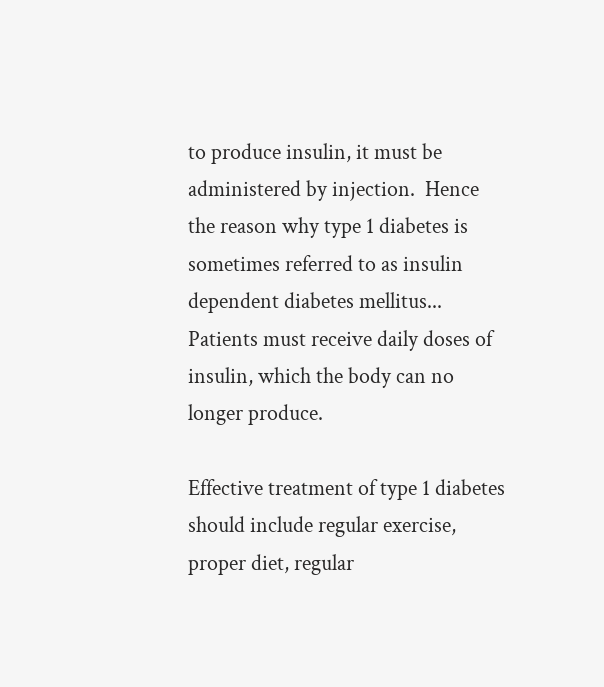to produce insulin, it must be administered by injection.  Hence the reason why type 1 diabetes is sometimes referred to as insulin dependent diabetes mellitus...  Patients must receive daily doses of insulin, which the body can no longer produce.

Effective treatment of type 1 diabetes should include regular exercise, proper diet, regular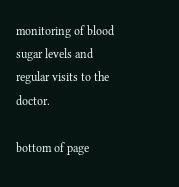monitoring of blood sugar levels and regular visits to the doctor.

bottom of page